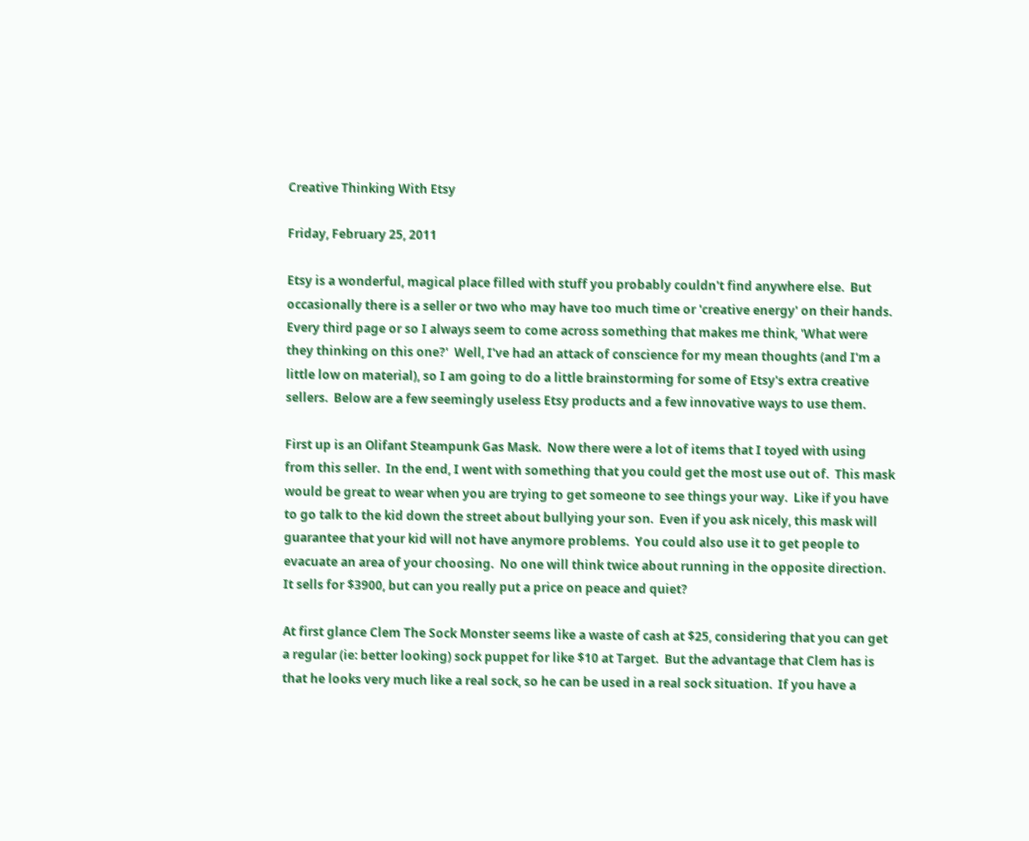Creative Thinking With Etsy

Friday, February 25, 2011

Etsy is a wonderful, magical place filled with stuff you probably couldn't find anywhere else.  But occasionally there is a seller or two who may have too much time or 'creative energy' on their hands.  Every third page or so I always seem to come across something that makes me think, 'What were they thinking on this one?'  Well, I've had an attack of conscience for my mean thoughts (and I'm a little low on material), so I am going to do a little brainstorming for some of Etsy's extra creative sellers.  Below are a few seemingly useless Etsy products and a few innovative ways to use them.

First up is an Olifant Steampunk Gas Mask.  Now there were a lot of items that I toyed with using from this seller.  In the end, I went with something that you could get the most use out of.  This mask would be great to wear when you are trying to get someone to see things your way.  Like if you have to go talk to the kid down the street about bullying your son.  Even if you ask nicely, this mask will guarantee that your kid will not have anymore problems.  You could also use it to get people to evacuate an area of your choosing.  No one will think twice about running in the opposite direction.  It sells for $3900, but can you really put a price on peace and quiet?

At first glance Clem The Sock Monster seems like a waste of cash at $25, considering that you can get a regular (ie: better looking) sock puppet for like $10 at Target.  But the advantage that Clem has is that he looks very much like a real sock, so he can be used in a real sock situation.  If you have a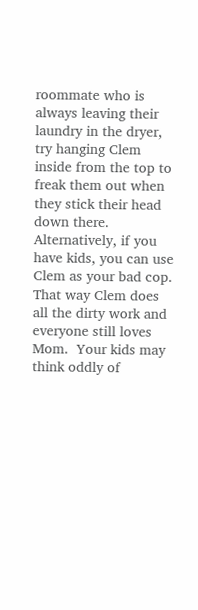roommate who is always leaving their laundry in the dryer, try hanging Clem inside from the top to freak them out when they stick their head down there.  Alternatively, if you have kids, you can use Clem as your bad cop.  That way Clem does all the dirty work and everyone still loves Mom.  Your kids may think oddly of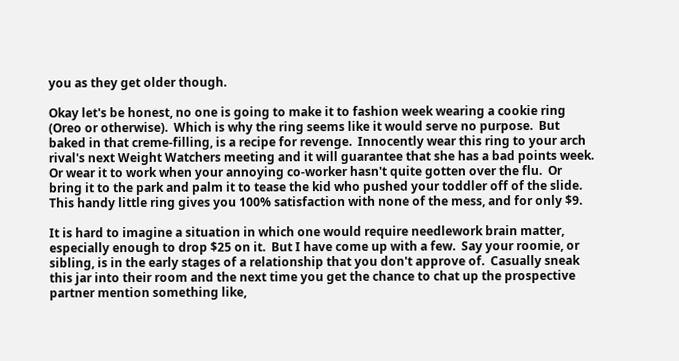you as they get older though.

Okay let's be honest, no one is going to make it to fashion week wearing a cookie ring (Oreo or otherwise).  Which is why the ring seems like it would serve no purpose.  But baked in that creme-filling, is a recipe for revenge.  Innocently wear this ring to your arch rival's next Weight Watchers meeting and it will guarantee that she has a bad points week.  Or wear it to work when your annoying co-worker hasn't quite gotten over the flu.  Or bring it to the park and palm it to tease the kid who pushed your toddler off of the slide.  This handy little ring gives you 100% satisfaction with none of the mess, and for only $9.

It is hard to imagine a situation in which one would require needlework brain matter, especially enough to drop $25 on it.  But I have come up with a few.  Say your roomie, or sibling, is in the early stages of a relationship that you don't approve of.  Casually sneak this jar into their room and the next time you get the chance to chat up the prospective partner mention something like,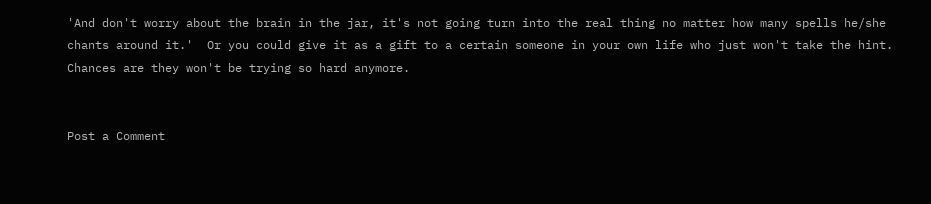'And don't worry about the brain in the jar, it's not going turn into the real thing no matter how many spells he/she chants around it.'  Or you could give it as a gift to a certain someone in your own life who just won't take the hint.  Chances are they won't be trying so hard anymore.


Post a Comment